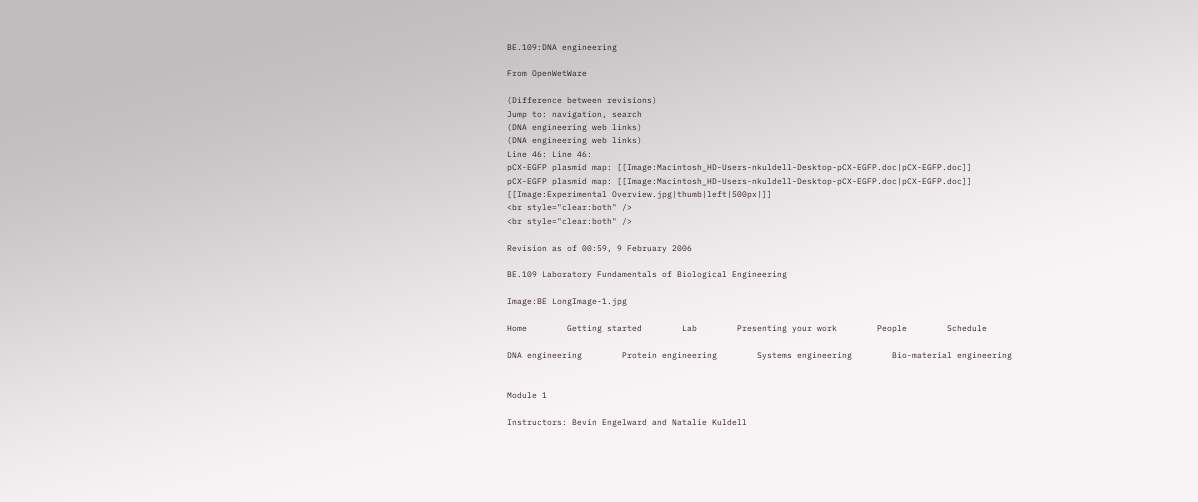BE.109:DNA engineering

From OpenWetWare

(Difference between revisions)
Jump to: navigation, search
(DNA engineering web links)
(DNA engineering web links)
Line 46: Line 46:
pCX-EGFP plasmid map: [[Image:Macintosh_HD-Users-nkuldell-Desktop-pCX-EGFP.doc|pCX-EGFP.doc]]
pCX-EGFP plasmid map: [[Image:Macintosh_HD-Users-nkuldell-Desktop-pCX-EGFP.doc|pCX-EGFP.doc]]
[[Image:Experimental Overview.jpg|thumb|left|500px|]]
<br style="clear:both" />
<br style="clear:both" />

Revision as of 00:59, 9 February 2006

BE.109 Laboratory Fundamentals of Biological Engineering

Image:BE LongImage-1.jpg

Home        Getting started        Lab        Presenting your work        People        Schedule

DNA engineering        Protein engineering        Systems engineering        Bio-material engineering


Module 1

Instructors: Bevin Engelward and Natalie Kuldell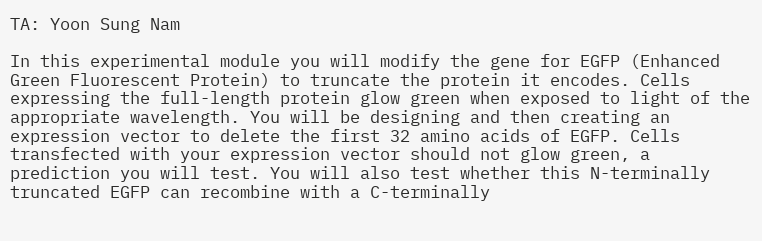TA: Yoon Sung Nam

In this experimental module you will modify the gene for EGFP (Enhanced Green Fluorescent Protein) to truncate the protein it encodes. Cells expressing the full-length protein glow green when exposed to light of the appropriate wavelength. You will be designing and then creating an expression vector to delete the first 32 amino acids of EGFP. Cells transfected with your expression vector should not glow green, a prediction you will test. You will also test whether this N-terminally truncated EGFP can recombine with a C-terminally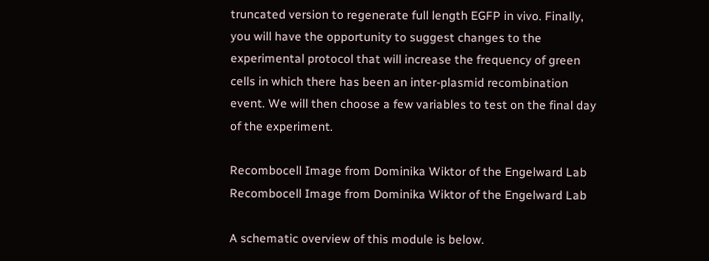truncated version to regenerate full length EGFP in vivo. Finally, you will have the opportunity to suggest changes to the experimental protocol that will increase the frequency of green cells in which there has been an inter-plasmid recombination event. We will then choose a few variables to test on the final day of the experiment.

Recombocell Image from Dominika Wiktor of the Engelward Lab
Recombocell Image from Dominika Wiktor of the Engelward Lab

A schematic overview of this module is below.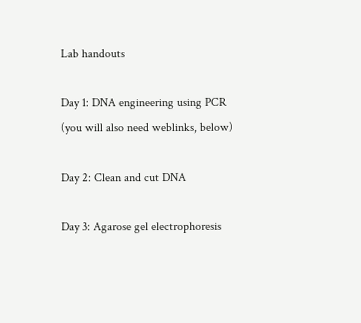Lab handouts

Day 1: DNA engineering using PCR (you will also need weblinks, below)

Day 2: Clean and cut DNA

Day 3: Agarose gel electrophoresis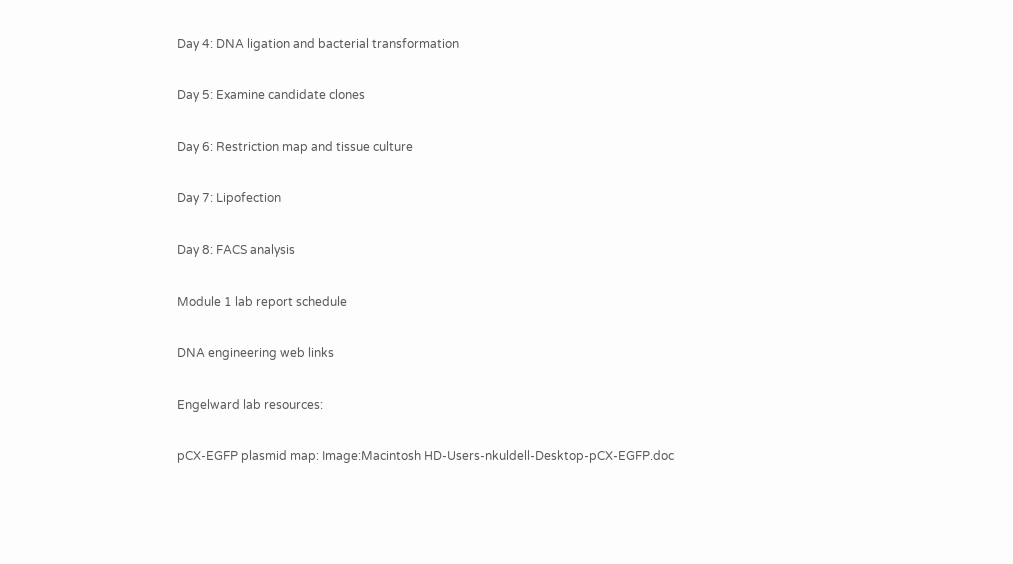Day 4: DNA ligation and bacterial transformation

Day 5: Examine candidate clones

Day 6: Restriction map and tissue culture

Day 7: Lipofection

Day 8: FACS analysis

Module 1 lab report schedule

DNA engineering web links

Engelward lab resources:

pCX-EGFP plasmid map: Image:Macintosh HD-Users-nkuldell-Desktop-pCX-EGFP.doc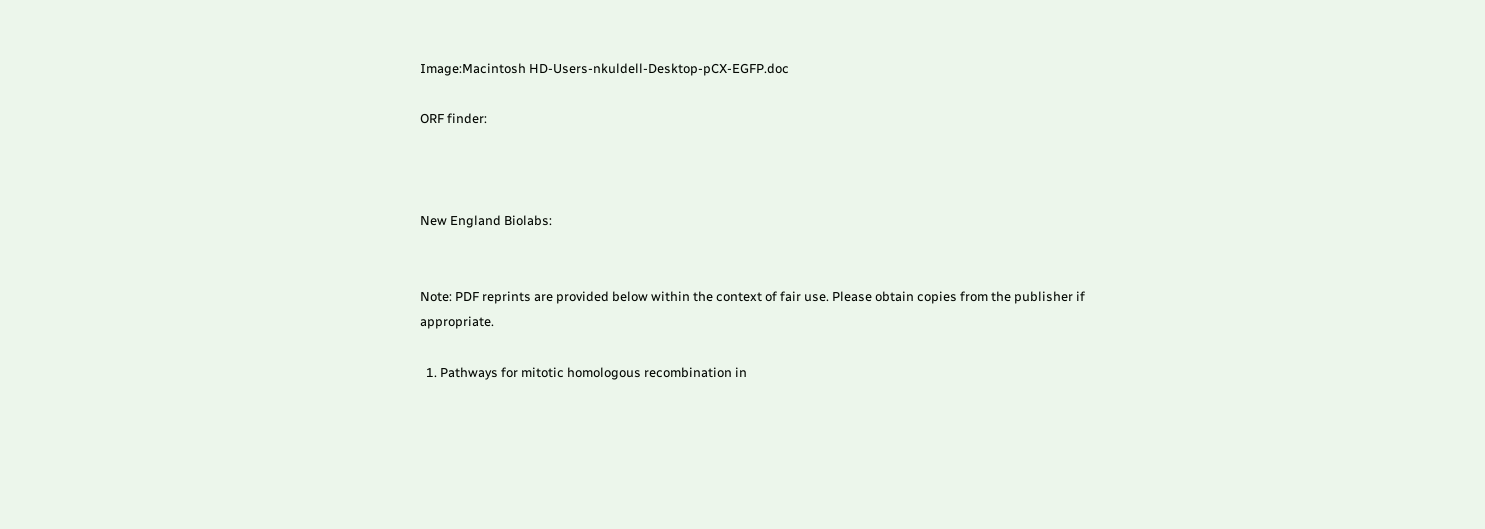Image:Macintosh HD-Users-nkuldell-Desktop-pCX-EGFP.doc

ORF finder:



New England Biolabs:


Note: PDF reprints are provided below within the context of fair use. Please obtain copies from the publisher if appropriate.

  1. Pathways for mitotic homologous recombination in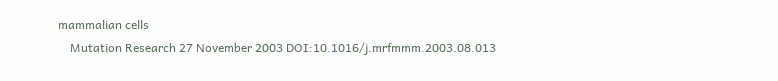mammalian cells
    Mutation Research 27 November 2003 DOI:10.1016/j.mrfmmm.2003.08.013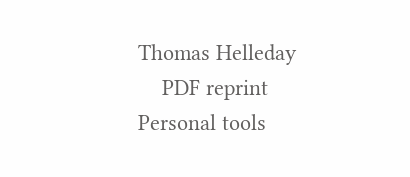Thomas Helleday
    PDF reprint
Personal tools